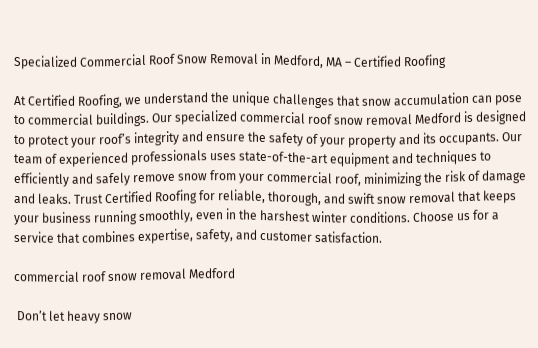Specialized Commercial Roof Snow Removal in Medford, MA – Certified Roofing

At Certified Roofing, we understand the unique challenges that snow accumulation can pose to commercial buildings. Our specialized commercial roof snow removal Medford is designed to protect your roof’s integrity and ensure the safety of your property and its occupants. Our team of experienced professionals uses state-of-the-art equipment and techniques to efficiently and safely remove snow from your commercial roof, minimizing the risk of damage and leaks. Trust Certified Roofing for reliable, thorough, and swift snow removal that keeps your business running smoothly, even in the harshest winter conditions. Choose us for a service that combines expertise, safety, and customer satisfaction.

commercial roof snow removal Medford

 Don’t let heavy snow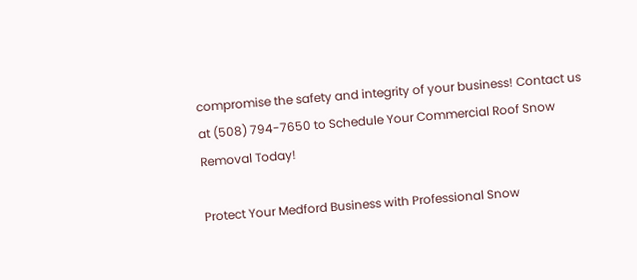compromise the safety and integrity of your business! Contact us at (508) 794-7650 to Schedule Your Commercial Roof Snow Removal Today!

Protect Your Medford Business with Professional Snow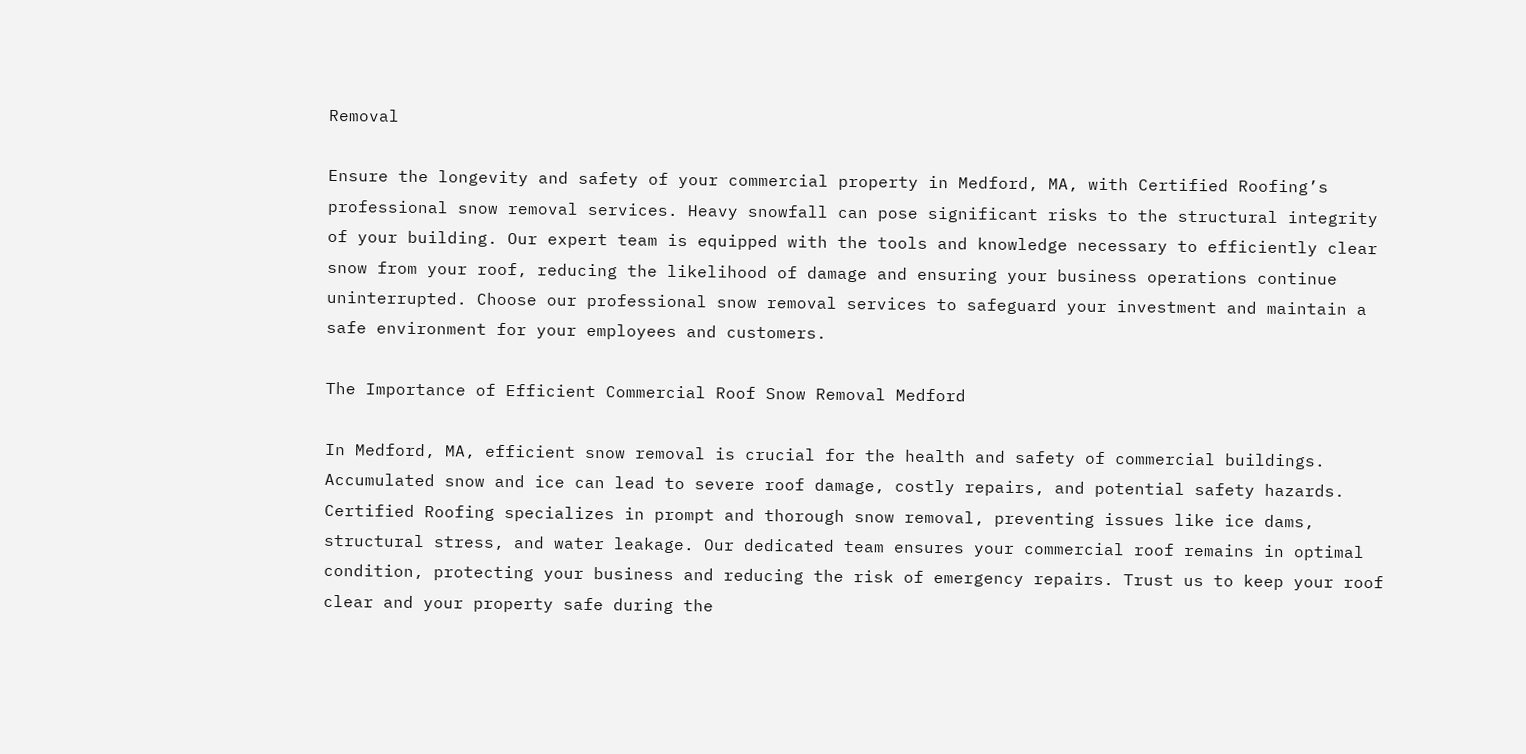Removal

Ensure the longevity and safety of your commercial property in Medford, MA, with Certified Roofing’s professional snow removal services. Heavy snowfall can pose significant risks to the structural integrity of your building. Our expert team is equipped with the tools and knowledge necessary to efficiently clear snow from your roof, reducing the likelihood of damage and ensuring your business operations continue uninterrupted. Choose our professional snow removal services to safeguard your investment and maintain a safe environment for your employees and customers.

The Importance of Efficient Commercial Roof Snow Removal Medford

In Medford, MA, efficient snow removal is crucial for the health and safety of commercial buildings. Accumulated snow and ice can lead to severe roof damage, costly repairs, and potential safety hazards. Certified Roofing specializes in prompt and thorough snow removal, preventing issues like ice dams, structural stress, and water leakage. Our dedicated team ensures your commercial roof remains in optimal condition, protecting your business and reducing the risk of emergency repairs. Trust us to keep your roof clear and your property safe during the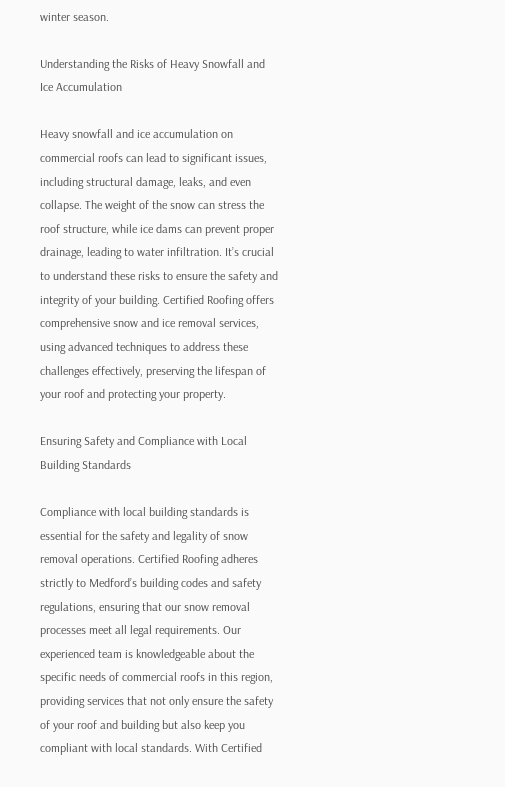winter season.

Understanding the Risks of Heavy Snowfall and Ice Accumulation

Heavy snowfall and ice accumulation on commercial roofs can lead to significant issues, including structural damage, leaks, and even collapse. The weight of the snow can stress the roof structure, while ice dams can prevent proper drainage, leading to water infiltration. It’s crucial to understand these risks to ensure the safety and integrity of your building. Certified Roofing offers comprehensive snow and ice removal services, using advanced techniques to address these challenges effectively, preserving the lifespan of your roof and protecting your property.

Ensuring Safety and Compliance with Local Building Standards

Compliance with local building standards is essential for the safety and legality of snow removal operations. Certified Roofing adheres strictly to Medford’s building codes and safety regulations, ensuring that our snow removal processes meet all legal requirements. Our experienced team is knowledgeable about the specific needs of commercial roofs in this region, providing services that not only ensure the safety of your roof and building but also keep you compliant with local standards. With Certified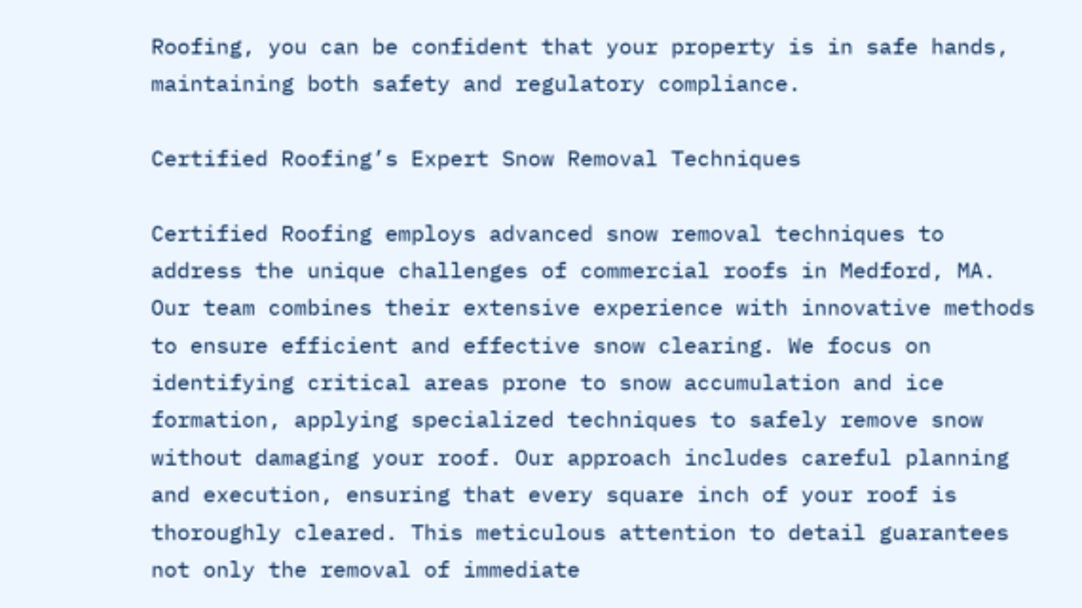Roofing, you can be confident that your property is in safe hands, maintaining both safety and regulatory compliance.

Certified Roofing’s Expert Snow Removal Techniques

Certified Roofing employs advanced snow removal techniques to address the unique challenges of commercial roofs in Medford, MA. Our team combines their extensive experience with innovative methods to ensure efficient and effective snow clearing. We focus on identifying critical areas prone to snow accumulation and ice formation, applying specialized techniques to safely remove snow without damaging your roof. Our approach includes careful planning and execution, ensuring that every square inch of your roof is thoroughly cleared. This meticulous attention to detail guarantees not only the removal of immediate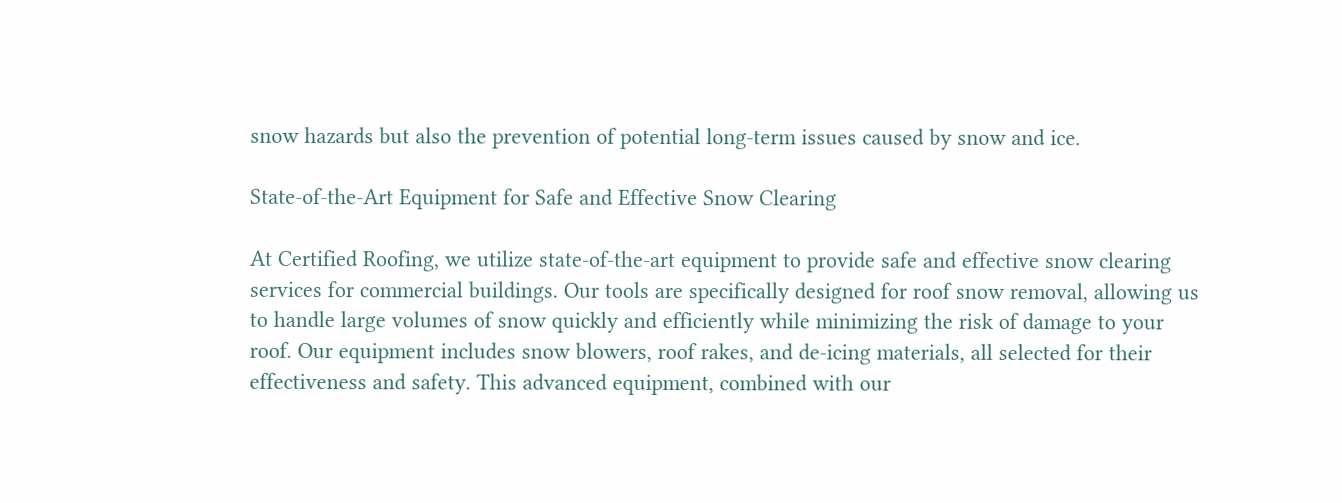snow hazards but also the prevention of potential long-term issues caused by snow and ice.

State-of-the-Art Equipment for Safe and Effective Snow Clearing

At Certified Roofing, we utilize state-of-the-art equipment to provide safe and effective snow clearing services for commercial buildings. Our tools are specifically designed for roof snow removal, allowing us to handle large volumes of snow quickly and efficiently while minimizing the risk of damage to your roof. Our equipment includes snow blowers, roof rakes, and de-icing materials, all selected for their effectiveness and safety. This advanced equipment, combined with our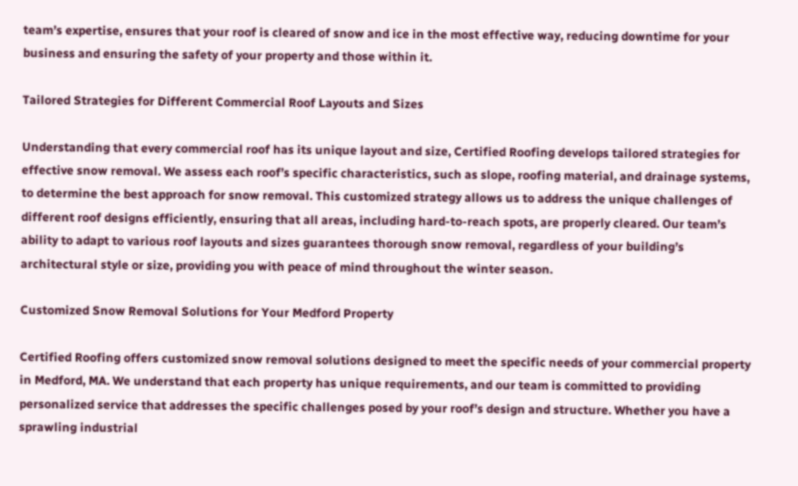team’s expertise, ensures that your roof is cleared of snow and ice in the most effective way, reducing downtime for your business and ensuring the safety of your property and those within it.

Tailored Strategies for Different Commercial Roof Layouts and Sizes

Understanding that every commercial roof has its unique layout and size, Certified Roofing develops tailored strategies for effective snow removal. We assess each roof’s specific characteristics, such as slope, roofing material, and drainage systems, to determine the best approach for snow removal. This customized strategy allows us to address the unique challenges of different roof designs efficiently, ensuring that all areas, including hard-to-reach spots, are properly cleared. Our team’s ability to adapt to various roof layouts and sizes guarantees thorough snow removal, regardless of your building’s architectural style or size, providing you with peace of mind throughout the winter season.

Customized Snow Removal Solutions for Your Medford Property

Certified Roofing offers customized snow removal solutions designed to meet the specific needs of your commercial property in Medford, MA. We understand that each property has unique requirements, and our team is committed to providing personalized service that addresses the specific challenges posed by your roof’s design and structure. Whether you have a sprawling industrial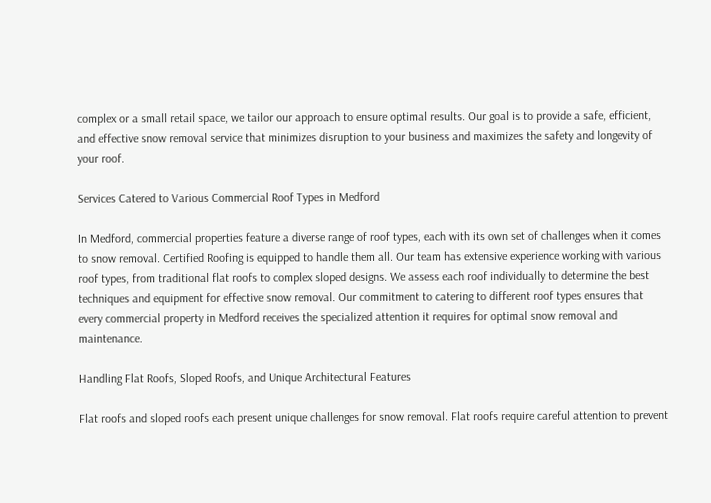complex or a small retail space, we tailor our approach to ensure optimal results. Our goal is to provide a safe, efficient, and effective snow removal service that minimizes disruption to your business and maximizes the safety and longevity of your roof.

Services Catered to Various Commercial Roof Types in Medford

In Medford, commercial properties feature a diverse range of roof types, each with its own set of challenges when it comes to snow removal. Certified Roofing is equipped to handle them all. Our team has extensive experience working with various roof types, from traditional flat roofs to complex sloped designs. We assess each roof individually to determine the best techniques and equipment for effective snow removal. Our commitment to catering to different roof types ensures that every commercial property in Medford receives the specialized attention it requires for optimal snow removal and maintenance.

Handling Flat Roofs, Sloped Roofs, and Unique Architectural Features

Flat roofs and sloped roofs each present unique challenges for snow removal. Flat roofs require careful attention to prevent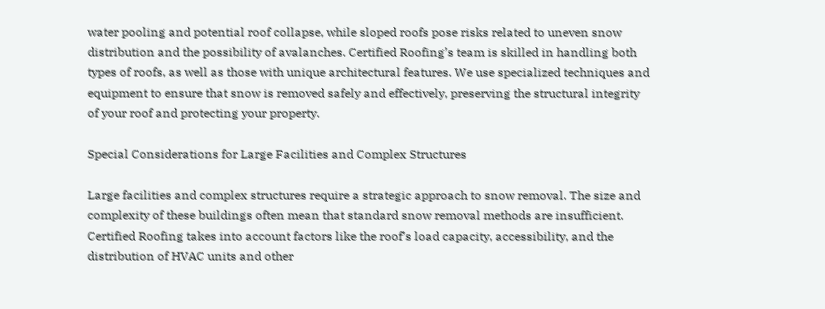water pooling and potential roof collapse, while sloped roofs pose risks related to uneven snow distribution and the possibility of avalanches. Certified Roofing’s team is skilled in handling both types of roofs, as well as those with unique architectural features. We use specialized techniques and equipment to ensure that snow is removed safely and effectively, preserving the structural integrity of your roof and protecting your property.

Special Considerations for Large Facilities and Complex Structures

Large facilities and complex structures require a strategic approach to snow removal. The size and complexity of these buildings often mean that standard snow removal methods are insufficient. Certified Roofing takes into account factors like the roof’s load capacity, accessibility, and the distribution of HVAC units and other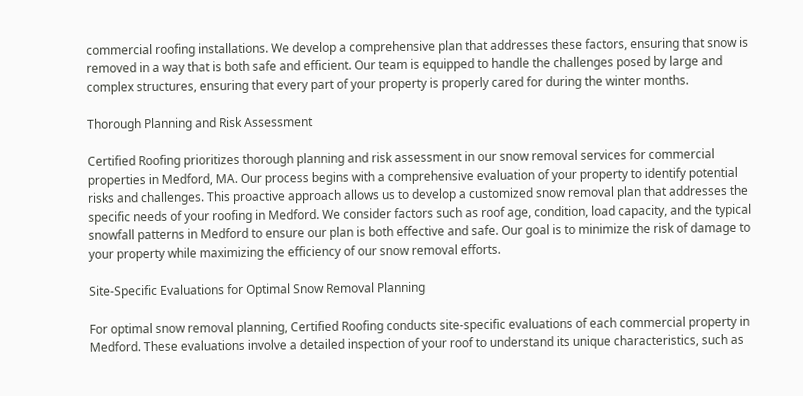commercial roofing installations. We develop a comprehensive plan that addresses these factors, ensuring that snow is removed in a way that is both safe and efficient. Our team is equipped to handle the challenges posed by large and complex structures, ensuring that every part of your property is properly cared for during the winter months.

Thorough Planning and Risk Assessment

Certified Roofing prioritizes thorough planning and risk assessment in our snow removal services for commercial properties in Medford, MA. Our process begins with a comprehensive evaluation of your property to identify potential risks and challenges. This proactive approach allows us to develop a customized snow removal plan that addresses the specific needs of your roofing in Medford. We consider factors such as roof age, condition, load capacity, and the typical snowfall patterns in Medford to ensure our plan is both effective and safe. Our goal is to minimize the risk of damage to your property while maximizing the efficiency of our snow removal efforts.

Site-Specific Evaluations for Optimal Snow Removal Planning

For optimal snow removal planning, Certified Roofing conducts site-specific evaluations of each commercial property in Medford. These evaluations involve a detailed inspection of your roof to understand its unique characteristics, such as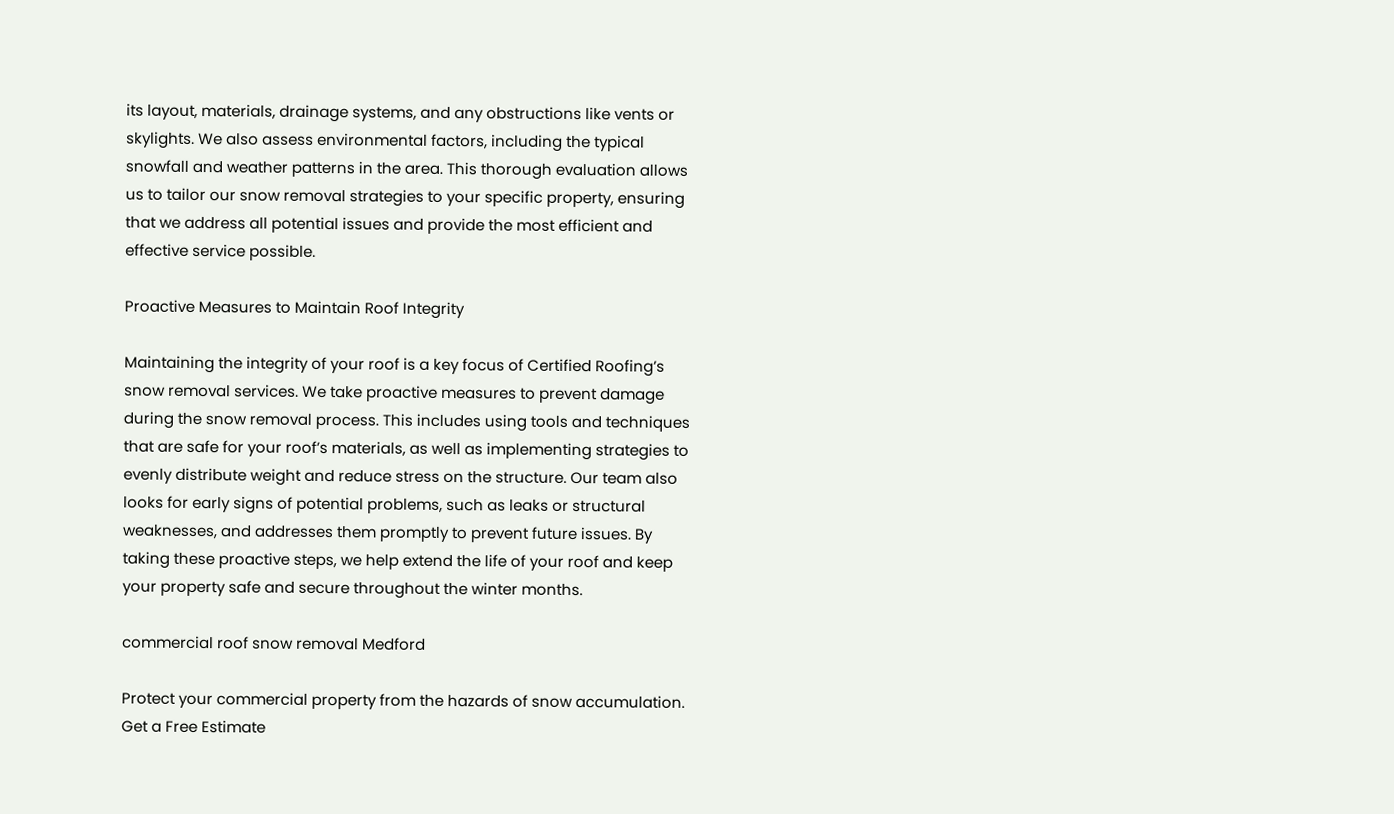its layout, materials, drainage systems, and any obstructions like vents or skylights. We also assess environmental factors, including the typical snowfall and weather patterns in the area. This thorough evaluation allows us to tailor our snow removal strategies to your specific property, ensuring that we address all potential issues and provide the most efficient and effective service possible.

Proactive Measures to Maintain Roof Integrity

Maintaining the integrity of your roof is a key focus of Certified Roofing’s snow removal services. We take proactive measures to prevent damage during the snow removal process. This includes using tools and techniques that are safe for your roof’s materials, as well as implementing strategies to evenly distribute weight and reduce stress on the structure. Our team also looks for early signs of potential problems, such as leaks or structural weaknesses, and addresses them promptly to prevent future issues. By taking these proactive steps, we help extend the life of your roof and keep your property safe and secure throughout the winter months.

commercial roof snow removal Medford

Protect your commercial property from the hazards of snow accumulation. Get a Free Estimate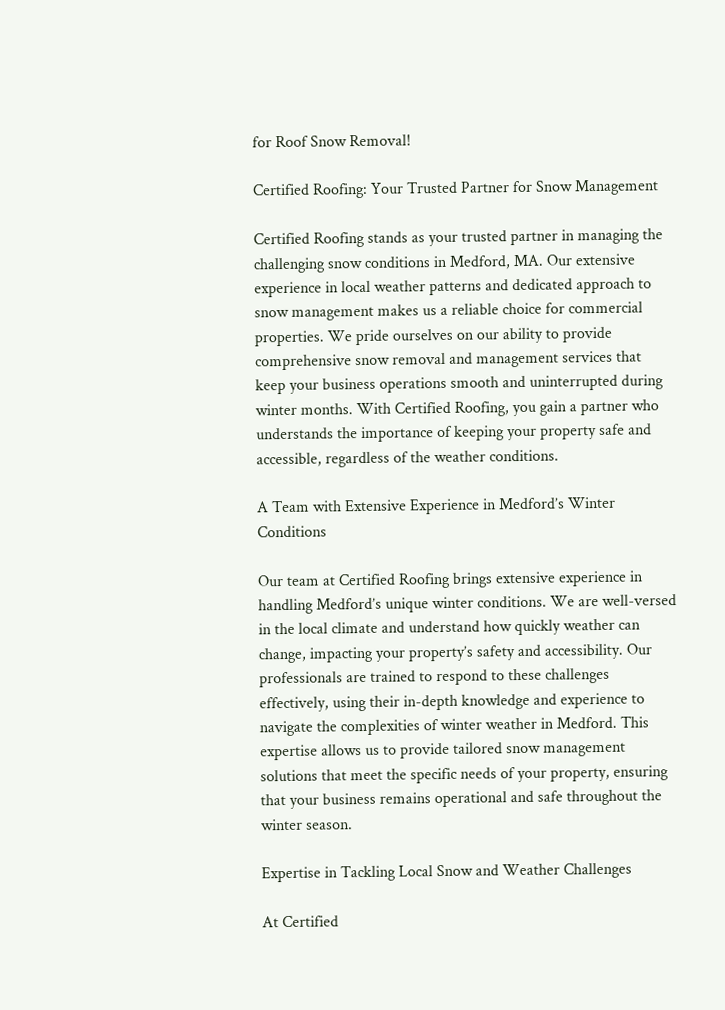for Roof Snow Removal!

Certified Roofing: Your Trusted Partner for Snow Management

Certified Roofing stands as your trusted partner in managing the challenging snow conditions in Medford, MA. Our extensive experience in local weather patterns and dedicated approach to snow management makes us a reliable choice for commercial properties. We pride ourselves on our ability to provide comprehensive snow removal and management services that keep your business operations smooth and uninterrupted during winter months. With Certified Roofing, you gain a partner who understands the importance of keeping your property safe and accessible, regardless of the weather conditions.

A Team with Extensive Experience in Medford’s Winter Conditions

Our team at Certified Roofing brings extensive experience in handling Medford’s unique winter conditions. We are well-versed in the local climate and understand how quickly weather can change, impacting your property’s safety and accessibility. Our professionals are trained to respond to these challenges effectively, using their in-depth knowledge and experience to navigate the complexities of winter weather in Medford. This expertise allows us to provide tailored snow management solutions that meet the specific needs of your property, ensuring that your business remains operational and safe throughout the winter season.

Expertise in Tackling Local Snow and Weather Challenges

At Certified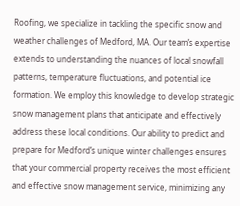Roofing, we specialize in tackling the specific snow and weather challenges of Medford, MA. Our team’s expertise extends to understanding the nuances of local snowfall patterns, temperature fluctuations, and potential ice formation. We employ this knowledge to develop strategic snow management plans that anticipate and effectively address these local conditions. Our ability to predict and prepare for Medford’s unique winter challenges ensures that your commercial property receives the most efficient and effective snow management service, minimizing any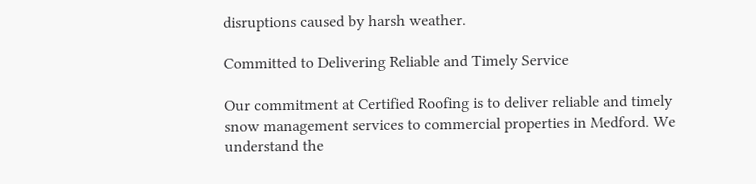disruptions caused by harsh weather.

Committed to Delivering Reliable and Timely Service

Our commitment at Certified Roofing is to deliver reliable and timely snow management services to commercial properties in Medford. We understand the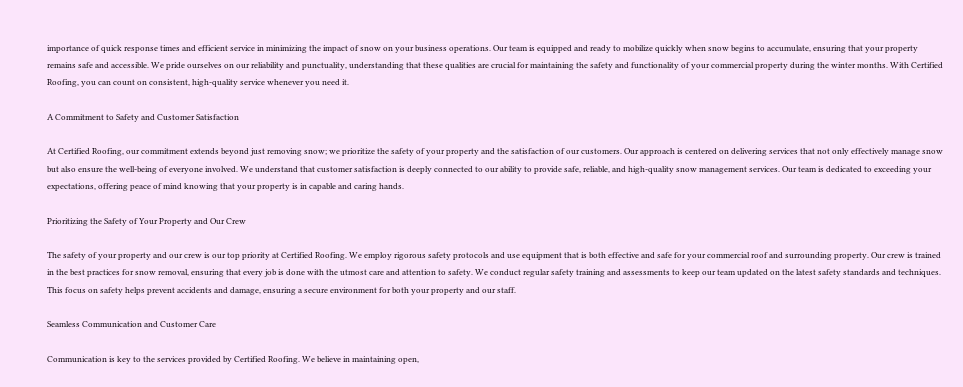importance of quick response times and efficient service in minimizing the impact of snow on your business operations. Our team is equipped and ready to mobilize quickly when snow begins to accumulate, ensuring that your property remains safe and accessible. We pride ourselves on our reliability and punctuality, understanding that these qualities are crucial for maintaining the safety and functionality of your commercial property during the winter months. With Certified Roofing, you can count on consistent, high-quality service whenever you need it.

A Commitment to Safety and Customer Satisfaction

At Certified Roofing, our commitment extends beyond just removing snow; we prioritize the safety of your property and the satisfaction of our customers. Our approach is centered on delivering services that not only effectively manage snow but also ensure the well-being of everyone involved. We understand that customer satisfaction is deeply connected to our ability to provide safe, reliable, and high-quality snow management services. Our team is dedicated to exceeding your expectations, offering peace of mind knowing that your property is in capable and caring hands.

Prioritizing the Safety of Your Property and Our Crew

The safety of your property and our crew is our top priority at Certified Roofing. We employ rigorous safety protocols and use equipment that is both effective and safe for your commercial roof and surrounding property. Our crew is trained in the best practices for snow removal, ensuring that every job is done with the utmost care and attention to safety. We conduct regular safety training and assessments to keep our team updated on the latest safety standards and techniques. This focus on safety helps prevent accidents and damage, ensuring a secure environment for both your property and our staff.

Seamless Communication and Customer Care

Communication is key to the services provided by Certified Roofing. We believe in maintaining open,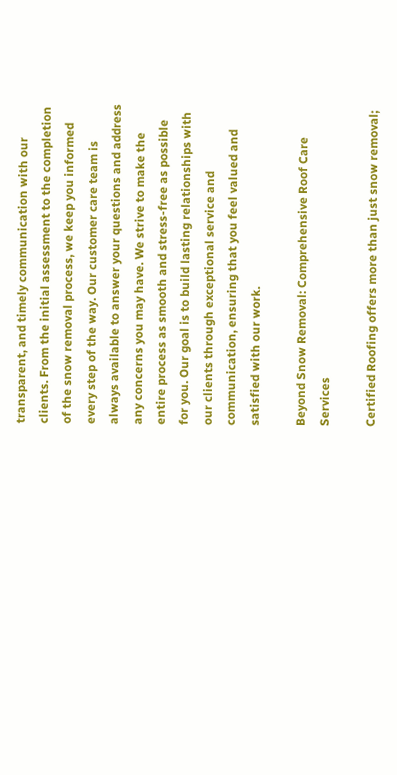transparent, and timely communication with our clients. From the initial assessment to the completion of the snow removal process, we keep you informed every step of the way. Our customer care team is always available to answer your questions and address any concerns you may have. We strive to make the entire process as smooth and stress-free as possible for you. Our goal is to build lasting relationships with our clients through exceptional service and communication, ensuring that you feel valued and satisfied with our work.

Beyond Snow Removal: Comprehensive Roof Care Services

Certified Roofing offers more than just snow removal;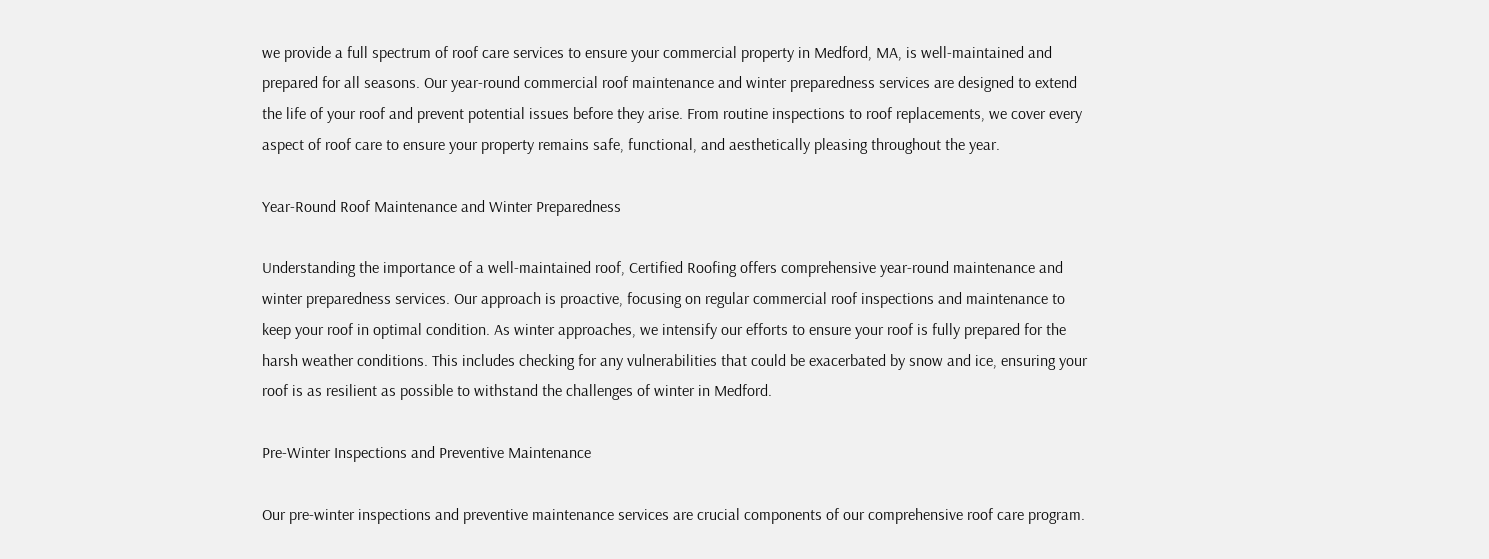we provide a full spectrum of roof care services to ensure your commercial property in Medford, MA, is well-maintained and prepared for all seasons. Our year-round commercial roof maintenance and winter preparedness services are designed to extend the life of your roof and prevent potential issues before they arise. From routine inspections to roof replacements, we cover every aspect of roof care to ensure your property remains safe, functional, and aesthetically pleasing throughout the year.

Year-Round Roof Maintenance and Winter Preparedness

Understanding the importance of a well-maintained roof, Certified Roofing offers comprehensive year-round maintenance and winter preparedness services. Our approach is proactive, focusing on regular commercial roof inspections and maintenance to keep your roof in optimal condition. As winter approaches, we intensify our efforts to ensure your roof is fully prepared for the harsh weather conditions. This includes checking for any vulnerabilities that could be exacerbated by snow and ice, ensuring your roof is as resilient as possible to withstand the challenges of winter in Medford.

Pre-Winter Inspections and Preventive Maintenance

Our pre-winter inspections and preventive maintenance services are crucial components of our comprehensive roof care program.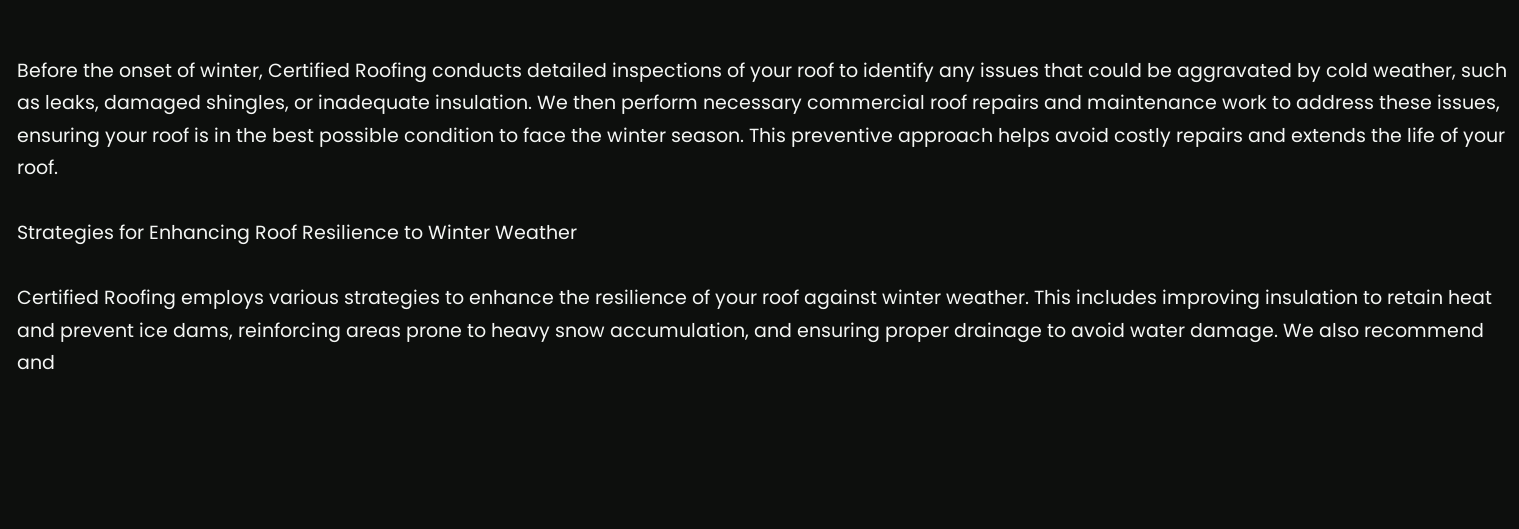Before the onset of winter, Certified Roofing conducts detailed inspections of your roof to identify any issues that could be aggravated by cold weather, such as leaks, damaged shingles, or inadequate insulation. We then perform necessary commercial roof repairs and maintenance work to address these issues, ensuring your roof is in the best possible condition to face the winter season. This preventive approach helps avoid costly repairs and extends the life of your roof.

Strategies for Enhancing Roof Resilience to Winter Weather

Certified Roofing employs various strategies to enhance the resilience of your roof against winter weather. This includes improving insulation to retain heat and prevent ice dams, reinforcing areas prone to heavy snow accumulation, and ensuring proper drainage to avoid water damage. We also recommend and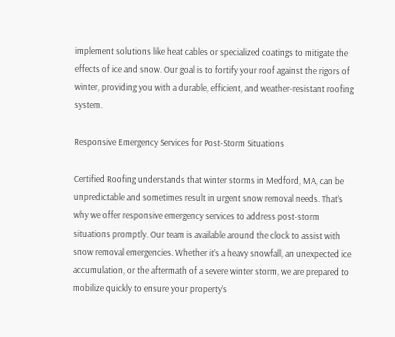implement solutions like heat cables or specialized coatings to mitigate the effects of ice and snow. Our goal is to fortify your roof against the rigors of winter, providing you with a durable, efficient, and weather-resistant roofing system.

Responsive Emergency Services for Post-Storm Situations

Certified Roofing understands that winter storms in Medford, MA, can be unpredictable and sometimes result in urgent snow removal needs. That’s why we offer responsive emergency services to address post-storm situations promptly. Our team is available around the clock to assist with snow removal emergencies. Whether it’s a heavy snowfall, an unexpected ice accumulation, or the aftermath of a severe winter storm, we are prepared to mobilize quickly to ensure your property’s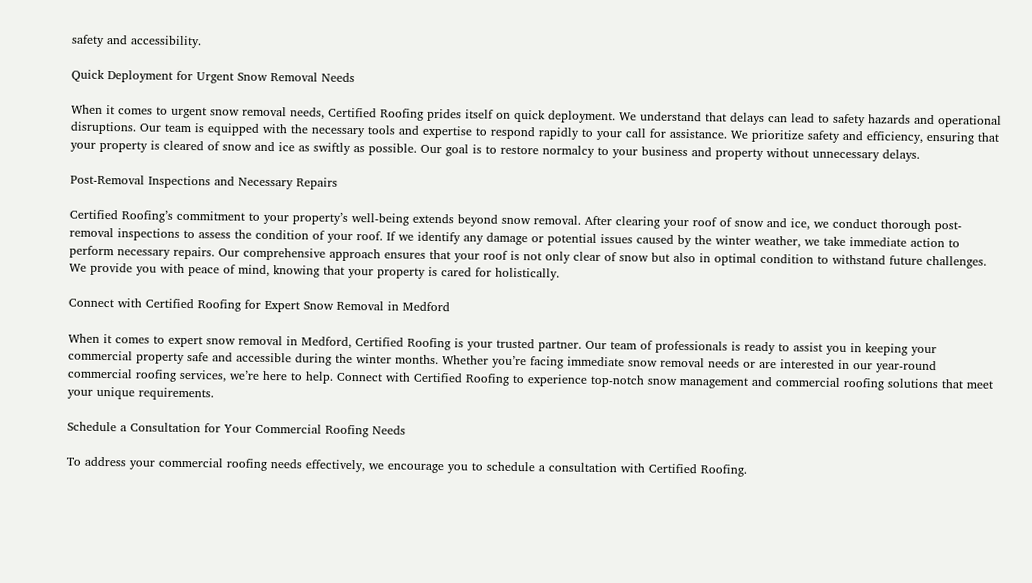safety and accessibility.

Quick Deployment for Urgent Snow Removal Needs

When it comes to urgent snow removal needs, Certified Roofing prides itself on quick deployment. We understand that delays can lead to safety hazards and operational disruptions. Our team is equipped with the necessary tools and expertise to respond rapidly to your call for assistance. We prioritize safety and efficiency, ensuring that your property is cleared of snow and ice as swiftly as possible. Our goal is to restore normalcy to your business and property without unnecessary delays.

Post-Removal Inspections and Necessary Repairs

Certified Roofing’s commitment to your property’s well-being extends beyond snow removal. After clearing your roof of snow and ice, we conduct thorough post-removal inspections to assess the condition of your roof. If we identify any damage or potential issues caused by the winter weather, we take immediate action to perform necessary repairs. Our comprehensive approach ensures that your roof is not only clear of snow but also in optimal condition to withstand future challenges. We provide you with peace of mind, knowing that your property is cared for holistically.

Connect with Certified Roofing for Expert Snow Removal in Medford

When it comes to expert snow removal in Medford, Certified Roofing is your trusted partner. Our team of professionals is ready to assist you in keeping your commercial property safe and accessible during the winter months. Whether you’re facing immediate snow removal needs or are interested in our year-round commercial roofing services, we’re here to help. Connect with Certified Roofing to experience top-notch snow management and commercial roofing solutions that meet your unique requirements.

Schedule a Consultation for Your Commercial Roofing Needs

To address your commercial roofing needs effectively, we encourage you to schedule a consultation with Certified Roofing.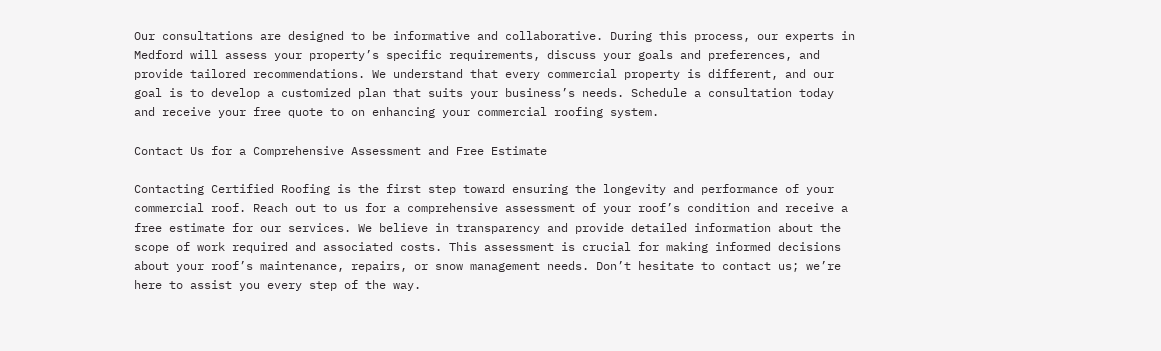Our consultations are designed to be informative and collaborative. During this process, our experts in Medford will assess your property’s specific requirements, discuss your goals and preferences, and provide tailored recommendations. We understand that every commercial property is different, and our goal is to develop a customized plan that suits your business’s needs. Schedule a consultation today and receive your free quote to on enhancing your commercial roofing system.

Contact Us for a Comprehensive Assessment and Free Estimate

Contacting Certified Roofing is the first step toward ensuring the longevity and performance of your commercial roof. Reach out to us for a comprehensive assessment of your roof’s condition and receive a free estimate for our services. We believe in transparency and provide detailed information about the scope of work required and associated costs. This assessment is crucial for making informed decisions about your roof’s maintenance, repairs, or snow management needs. Don’t hesitate to contact us; we’re here to assist you every step of the way.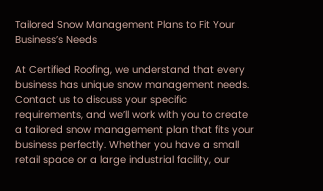Tailored Snow Management Plans to Fit Your Business’s Needs

At Certified Roofing, we understand that every business has unique snow management needs. Contact us to discuss your specific requirements, and we’ll work with you to create a tailored snow management plan that fits your business perfectly. Whether you have a small retail space or a large industrial facility, our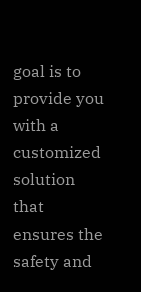goal is to provide you with a customized solution that ensures the safety and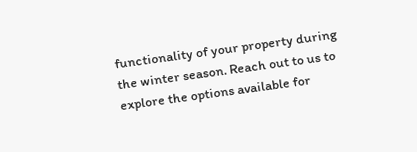functionality of your property during the winter season. Reach out to us to explore the options available for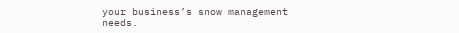your business’s snow management needs.